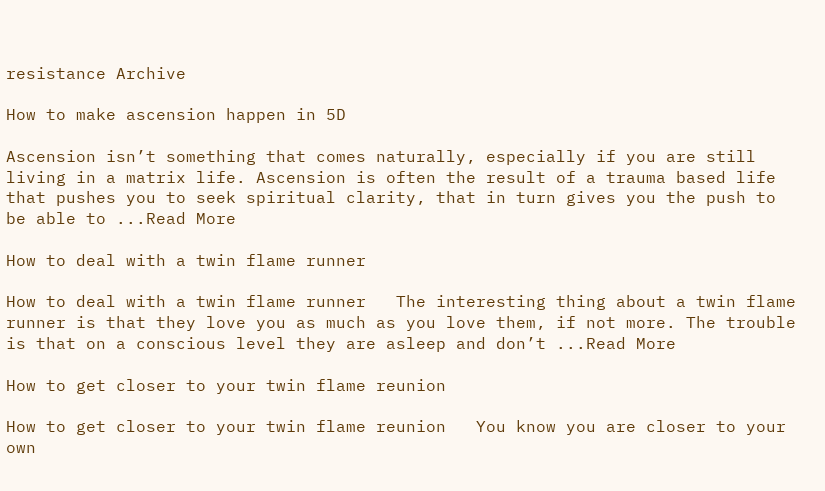resistance Archive

How to make ascension happen in 5D

Ascension isn’t something that comes naturally, especially if you are still living in a matrix life. Ascension is often the result of a trauma based life that pushes you to seek spiritual clarity, that in turn gives you the push to be able to ...Read More

How to deal with a twin flame runner

How to deal with a twin flame runner   The interesting thing about a twin flame runner is that they love you as much as you love them, if not more. The trouble is that on a conscious level they are asleep and don’t ...Read More

How to get closer to your twin flame reunion

How to get closer to your twin flame reunion   You know you are closer to your own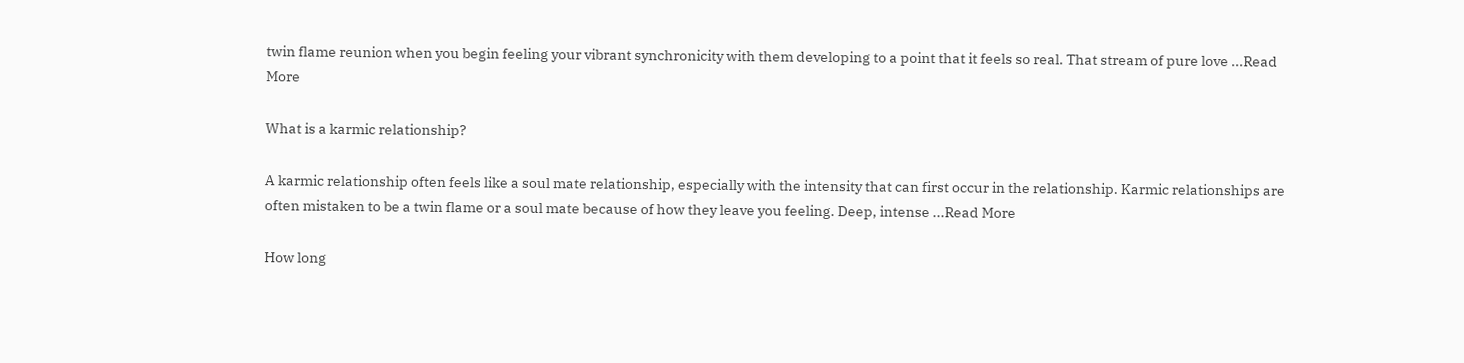twin flame reunion when you begin feeling your vibrant synchronicity with them developing to a point that it feels so real. That stream of pure love ...Read More

What is a karmic relationship?

A karmic relationship often feels like a soul mate relationship, especially with the intensity that can first occur in the relationship. Karmic relationships are often mistaken to be a twin flame or a soul mate because of how they leave you feeling. Deep, intense ...Read More

How long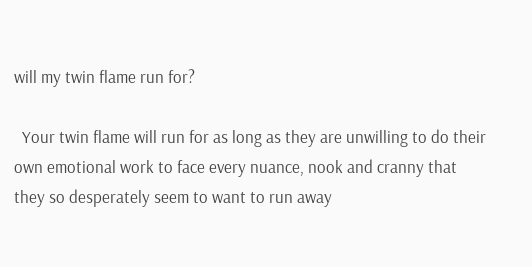will my twin flame run for?

  Your twin flame will run for as long as they are unwilling to do their own emotional work to face every nuance, nook and cranny that they so desperately seem to want to run away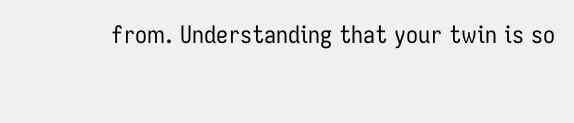from. Understanding that your twin is so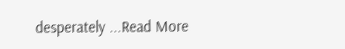desperately ...Read More